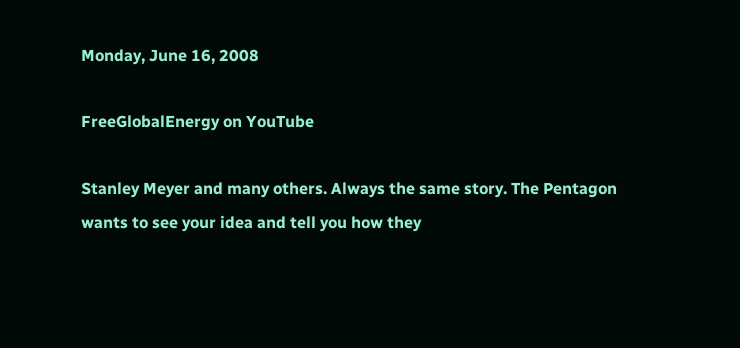Monday, June 16, 2008

FreeGlobalEnergy on YouTube

Stanley Meyer and many others. Always the same story. The Pentagon wants to see your idea and tell you how they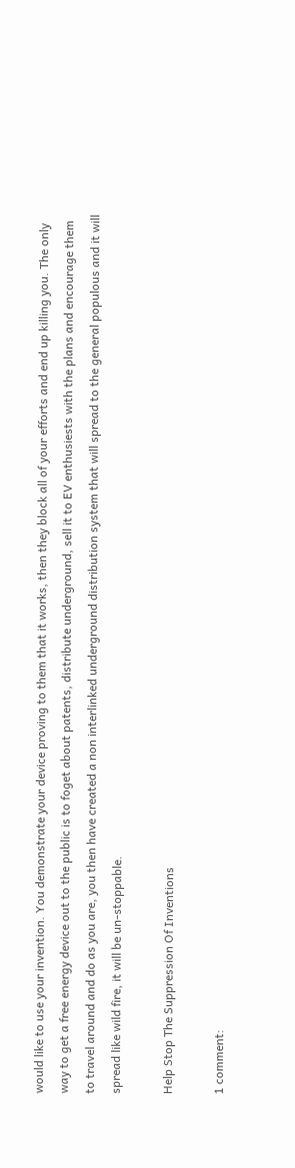would like to use your invention. You demonstrate your device proving to them that it works, then they block all of your efforts and end up killing you. The only way to get a free energy device out to the public is to foget about patents, distribute underground, sell it to EV enthusiests with the plans and encourage them to travel around and do as you are, you then have created a non interlinked underground distribution system that will spread to the general populous and it will spread like wild fire, it will be un-stoppable.

Help Stop The Suppression Of Inventions

1 comment: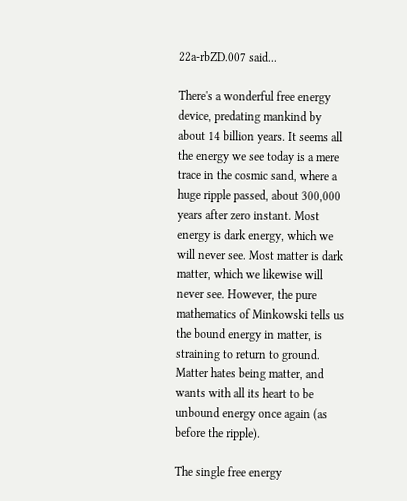22a-rbZD.007 said...

There's a wonderful free energy device, predating mankind by about 14 billion years. It seems all the energy we see today is a mere trace in the cosmic sand, where a huge ripple passed, about 300,000 years after zero instant. Most energy is dark energy, which we will never see. Most matter is dark matter, which we likewise will never see. However, the pure mathematics of Minkowski tells us the bound energy in matter, is straining to return to ground. Matter hates being matter, and wants with all its heart to be unbound energy once again (as before the ripple).

The single free energy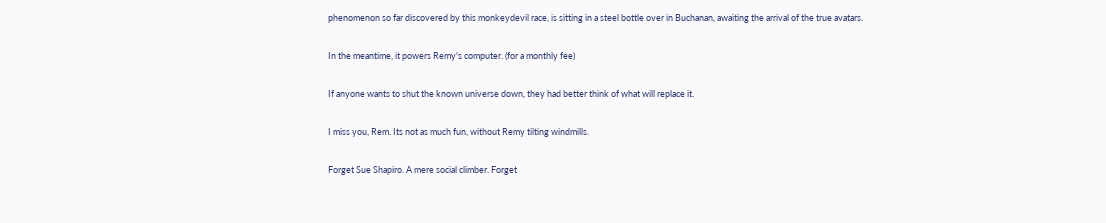phenomenon so far discovered by this monkeydevil race, is sitting in a steel bottle over in Buchanan, awaiting the arrival of the true avatars.

In the meantime, it powers Remy's computer. (for a monthly fee)

If anyone wants to shut the known universe down, they had better think of what will replace it.

I miss you, Rem. Its not as much fun, without Remy tilting windmills.

Forget Sue Shapiro. A mere social climber. Forget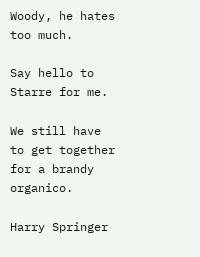Woody, he hates too much.

Say hello to Starre for me.

We still have to get together for a brandy organico.

Harry Springer